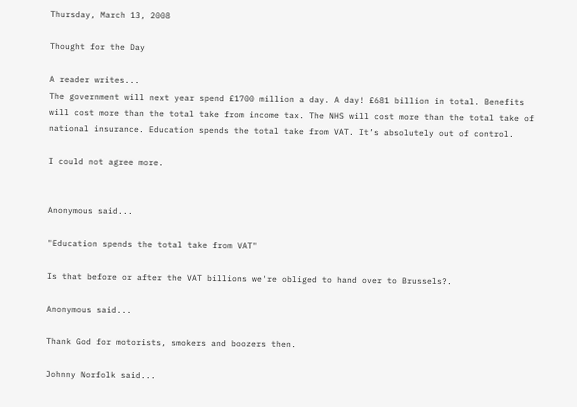Thursday, March 13, 2008

Thought for the Day

A reader writes...
The government will next year spend £1700 million a day. A day! £681 billion in total. Benefits will cost more than the total take from income tax. The NHS will cost more than the total take of national insurance. Education spends the total take from VAT. It’s absolutely out of control.

I could not agree more.


Anonymous said...

"Education spends the total take from VAT"

Is that before or after the VAT billions we're obliged to hand over to Brussels?.

Anonymous said...

Thank God for motorists, smokers and boozers then.

Johnny Norfolk said...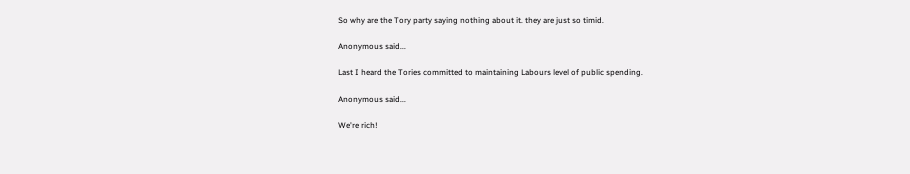So why are the Tory party saying nothing about it. they are just so timid.

Anonymous said...

Last I heard the Tories committed to maintaining Labours level of public spending.

Anonymous said...

We're rich!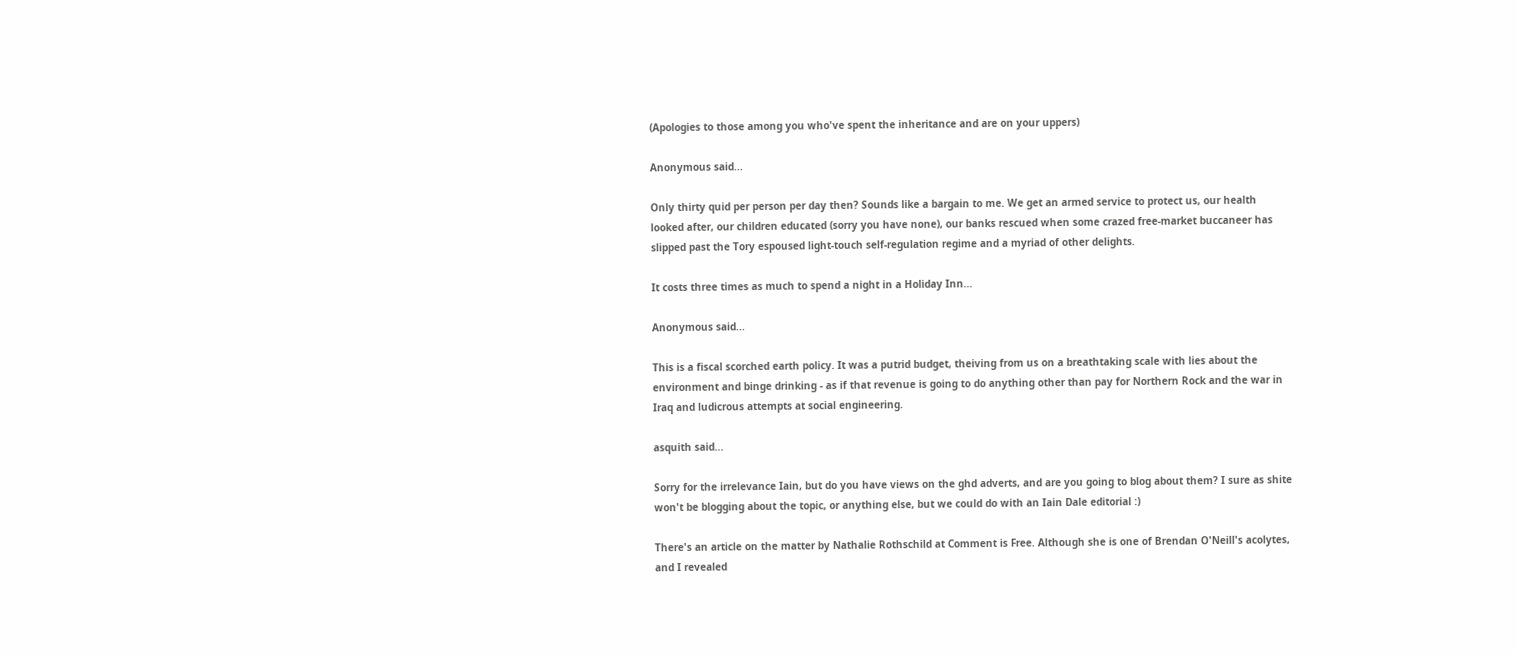(Apologies to those among you who've spent the inheritance and are on your uppers)

Anonymous said...

Only thirty quid per person per day then? Sounds like a bargain to me. We get an armed service to protect us, our health looked after, our children educated (sorry you have none), our banks rescued when some crazed free-market buccaneer has slipped past the Tory espoused light-touch self-regulation regime and a myriad of other delights.

It costs three times as much to spend a night in a Holiday Inn...

Anonymous said...

This is a fiscal scorched earth policy. It was a putrid budget, theiving from us on a breathtaking scale with lies about the environment and binge drinking - as if that revenue is going to do anything other than pay for Northern Rock and the war in Iraq and ludicrous attempts at social engineering.

asquith said...

Sorry for the irrelevance Iain, but do you have views on the ghd adverts, and are you going to blog about them? I sure as shite won't be blogging about the topic, or anything else, but we could do with an Iain Dale editorial :)

There's an article on the matter by Nathalie Rothschild at Comment is Free. Although she is one of Brendan O'Neill's acolytes, and I revealed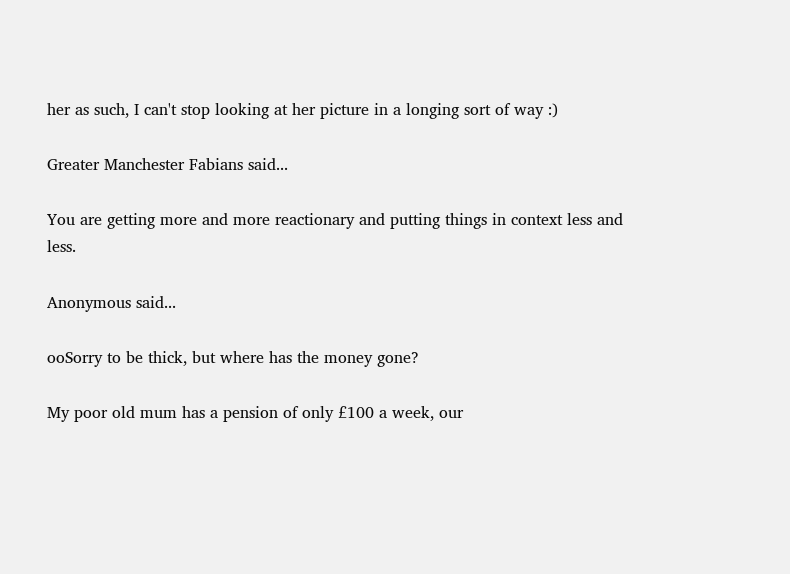her as such, I can't stop looking at her picture in a longing sort of way :)

Greater Manchester Fabians said...

You are getting more and more reactionary and putting things in context less and less.

Anonymous said...

ooSorry to be thick, but where has the money gone?

My poor old mum has a pension of only £100 a week, our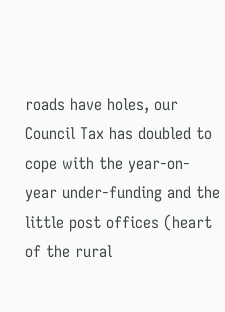roads have holes, our Council Tax has doubled to cope with the year-on-year under-funding and the little post offices (heart of the rural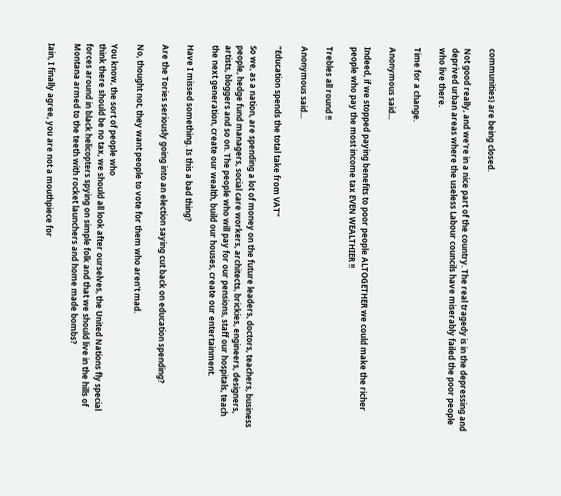communities) are being closed.

Not good really, and we're in a nice part of the country. The real tragedy is in the depressing and deprived urban areas where the useless Labour councils have miserably failed the poor people who live there.

Time for a change.

Anonymous said...

Indeed, if we stopped paying benefits to poor people ALTOGETHER we could make the richer people who pay the most income tax EVEN WEALTHIER !!

Trebles all round !!

Anonymous said...

"Education spends the total take from VAT"

So we, as a nation, are spending a lot of money on the future leaders, doctors, teachers, business people, hedge fund managers, social care workers, architects, brickies, engineers, designers, artists, bloggers and so on. The people who will pay for our pensions, staff our hospitals, teach the next generation, create our wealth, build our houses, create our entertainment.

Have I missed something. Is this a bad thing?

Are the Tories seriously going into an election saying cut back on education spending?

No, thought not, they want people to vote for them who aren't mad.

You know, the sort of people who
think there should be no tax, we should all look after ourselves, the United Nations fly special forces around in black helicopters spying on simple folk and that we should live in the hills of Montana armed to the teeth with rocket launchers and home made bombs?

Iain, I finally agree, you are not a mouthpiece for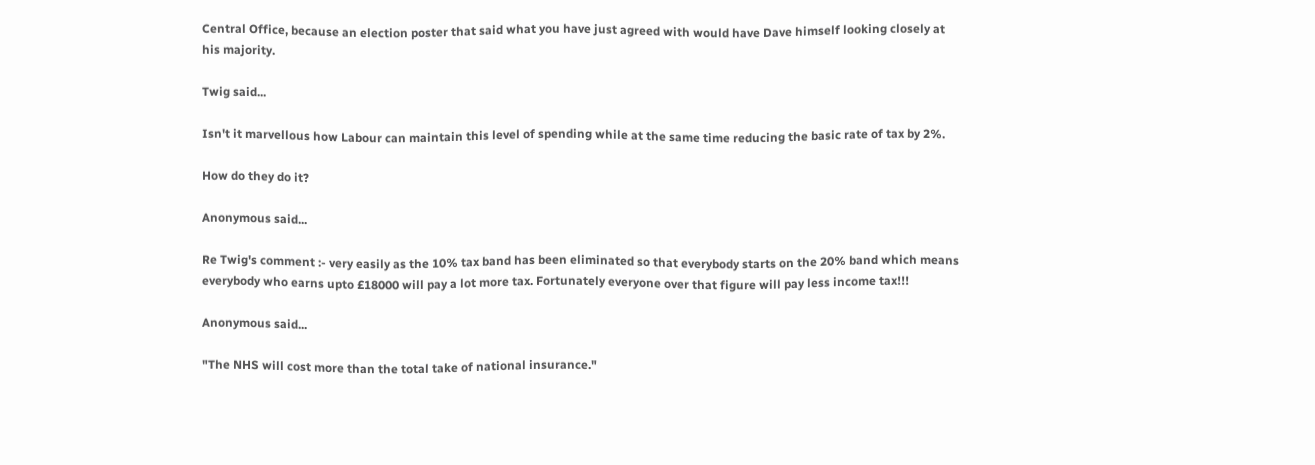Central Office, because an election poster that said what you have just agreed with would have Dave himself looking closely at his majority.

Twig said...

Isn't it marvellous how Labour can maintain this level of spending while at the same time reducing the basic rate of tax by 2%.

How do they do it?

Anonymous said...

Re Twig's comment :- very easily as the 10% tax band has been eliminated so that everybody starts on the 20% band which means everybody who earns upto £18000 will pay a lot more tax. Fortunately everyone over that figure will pay less income tax!!!

Anonymous said...

"The NHS will cost more than the total take of national insurance."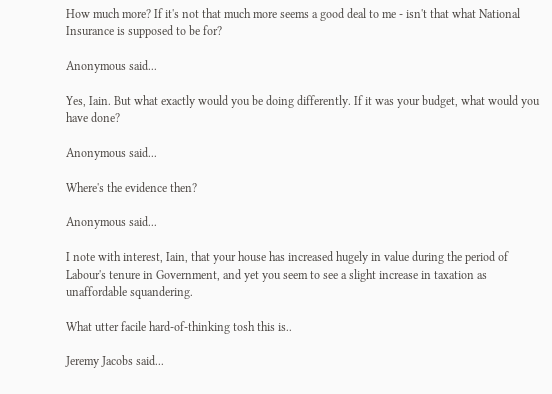How much more? If it's not that much more seems a good deal to me - isn't that what National Insurance is supposed to be for?

Anonymous said...

Yes, Iain. But what exactly would you be doing differently. If it was your budget, what would you have done?

Anonymous said...

Where's the evidence then?

Anonymous said...

I note with interest, Iain, that your house has increased hugely in value during the period of Labour's tenure in Government, and yet you seem to see a slight increase in taxation as unaffordable squandering.

What utter facile hard-of-thinking tosh this is..

Jeremy Jacobs said...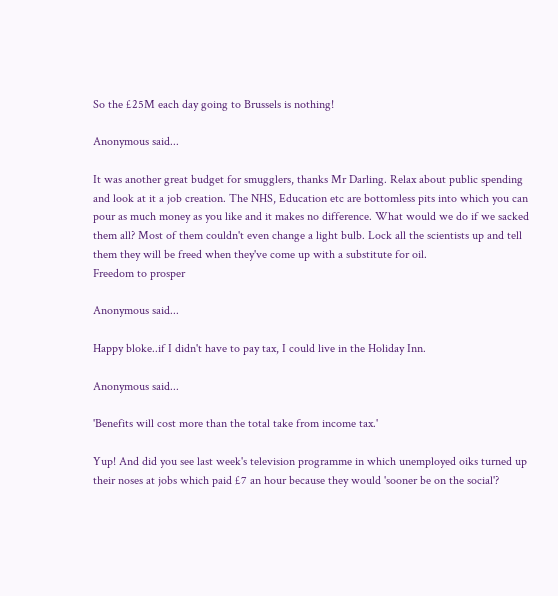So the £25M each day going to Brussels is nothing!

Anonymous said...

It was another great budget for smugglers, thanks Mr Darling. Relax about public spending and look at it a job creation. The NHS, Education etc are bottomless pits into which you can pour as much money as you like and it makes no difference. What would we do if we sacked them all? Most of them couldn't even change a light bulb. Lock all the scientists up and tell them they will be freed when they've come up with a substitute for oil.
Freedom to prosper

Anonymous said...

Happy bloke..if I didn't have to pay tax, I could live in the Holiday Inn.

Anonymous said...

'Benefits will cost more than the total take from income tax.'

Yup! And did you see last week's television programme in which unemployed oiks turned up their noses at jobs which paid £7 an hour because they would 'sooner be on the social'?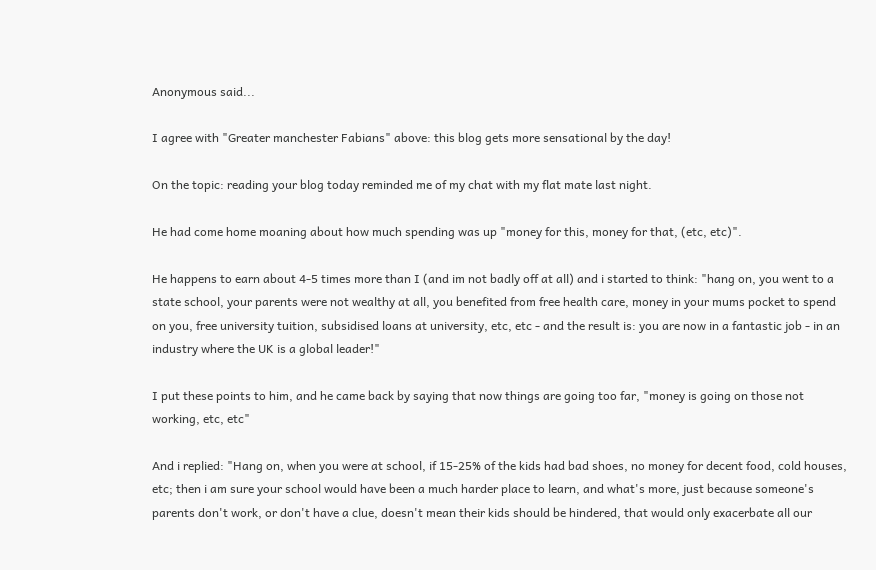Anonymous said...

I agree with "Greater manchester Fabians" above: this blog gets more sensational by the day!

On the topic: reading your blog today reminded me of my chat with my flat mate last night.

He had come home moaning about how much spending was up "money for this, money for that, (etc, etc)".

He happens to earn about 4-5 times more than I (and im not badly off at all) and i started to think: "hang on, you went to a state school, your parents were not wealthy at all, you benefited from free health care, money in your mums pocket to spend on you, free university tuition, subsidised loans at university, etc, etc - and the result is: you are now in a fantastic job - in an industry where the UK is a global leader!"

I put these points to him, and he came back by saying that now things are going too far, "money is going on those not working, etc, etc"

And i replied: "Hang on, when you were at school, if 15-25% of the kids had bad shoes, no money for decent food, cold houses, etc; then i am sure your school would have been a much harder place to learn, and what's more, just because someone's parents don't work, or don't have a clue, doesn't mean their kids should be hindered, that would only exacerbate all our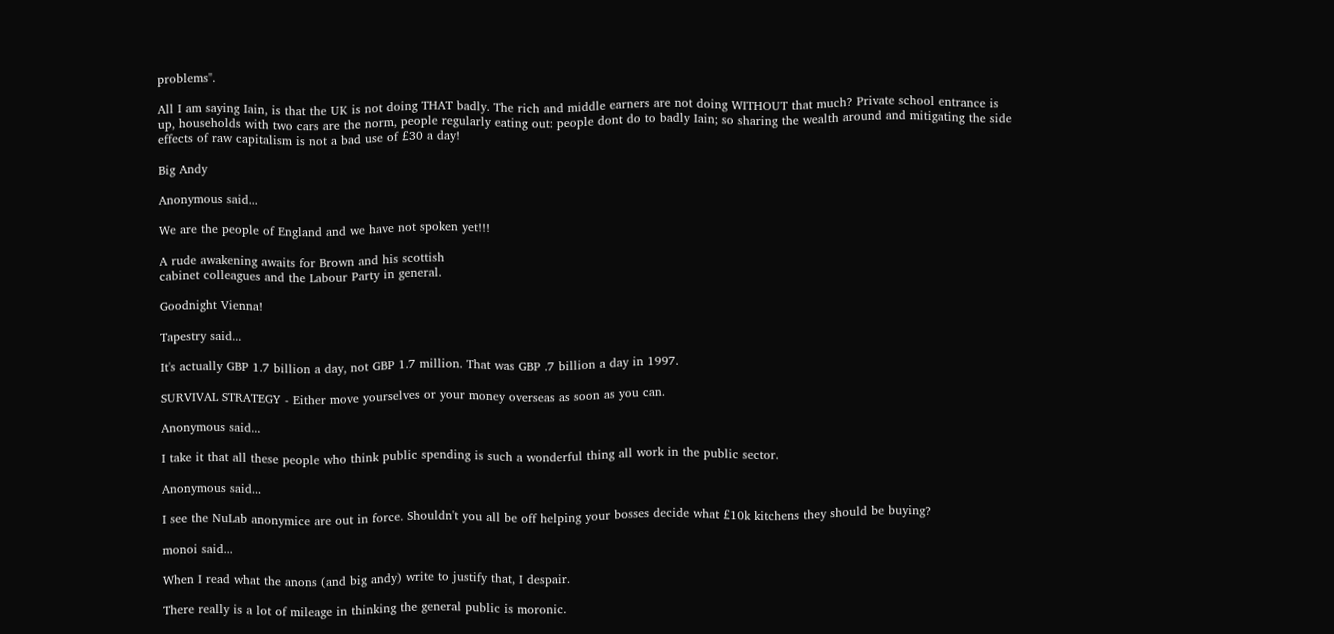problems".

All I am saying Iain, is that the UK is not doing THAT badly. The rich and middle earners are not doing WITHOUT that much? Private school entrance is up, households with two cars are the norm, people regularly eating out: people dont do to badly Iain; so sharing the wealth around and mitigating the side effects of raw capitalism is not a bad use of £30 a day!

Big Andy

Anonymous said...

We are the people of England and we have not spoken yet!!!

A rude awakening awaits for Brown and his scottish
cabinet colleagues and the Labour Party in general.

Goodnight Vienna!

Tapestry said...

It's actually GBP 1.7 billion a day, not GBP 1.7 million. That was GBP .7 billion a day in 1997.

SURVIVAL STRATEGY - Either move yourselves or your money overseas as soon as you can.

Anonymous said...

I take it that all these people who think public spending is such a wonderful thing all work in the public sector.

Anonymous said...

I see the NuLab anonymice are out in force. Shouldn't you all be off helping your bosses decide what £10k kitchens they should be buying?

monoi said...

When I read what the anons (and big andy) write to justify that, I despair.

There really is a lot of mileage in thinking the general public is moronic.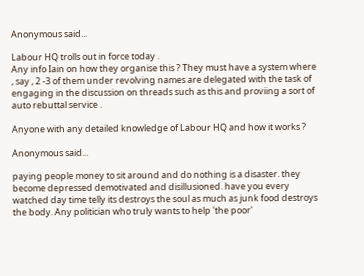Anonymous said...

Labour HQ trolls out in force today .
Any info Iain on how they organise this ? They must have a system where , say , 2 -3 of them under revolving names are delegated with the task of engaging in the discussion on threads such as this and proviing a sort of auto rebuttal service .

Anyone with any detailed knowledge of Labour HQ and how it works ?

Anonymous said...

paying people money to sit around and do nothing is a disaster. they become depressed demotivated and disillusioned. have you every watched day time telly its destroys the soul as much as junk food destroys the body. Any politician who truly wants to help 'the poor'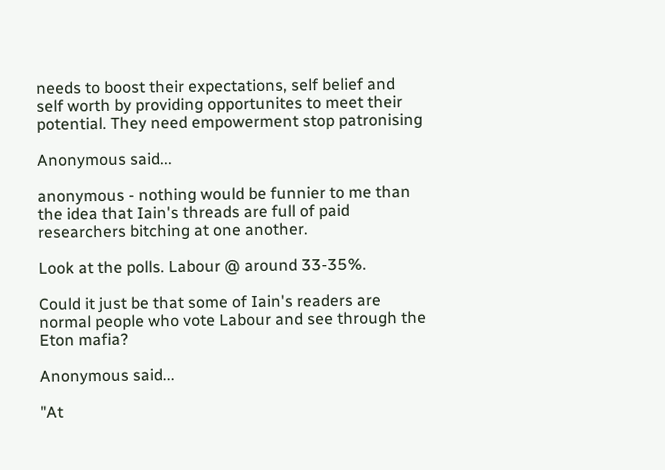needs to boost their expectations, self belief and self worth by providing opportunites to meet their potential. They need empowerment stop patronising

Anonymous said...

anonymous - nothing would be funnier to me than the idea that Iain's threads are full of paid researchers bitching at one another.

Look at the polls. Labour @ around 33-35%.

Could it just be that some of Iain's readers are normal people who vote Labour and see through the Eton mafia?

Anonymous said...

"At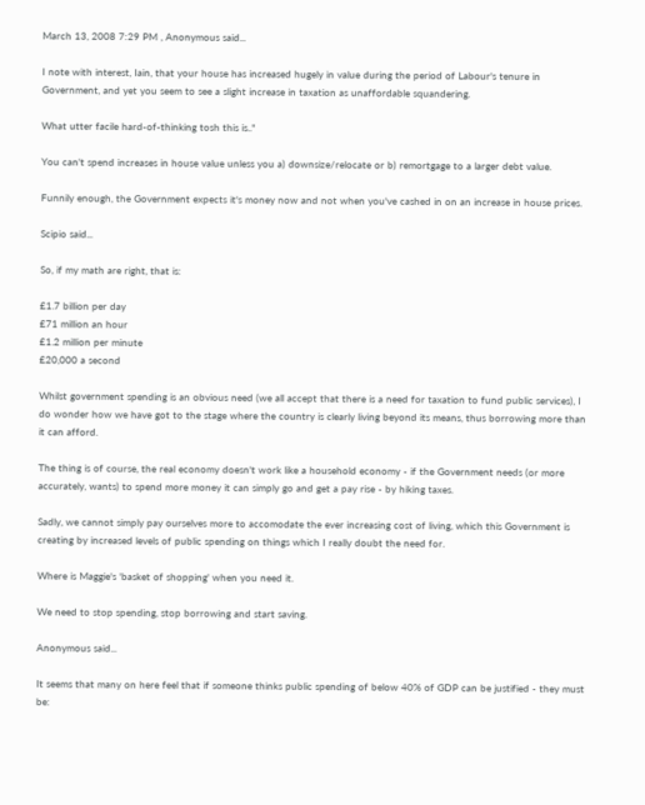March 13, 2008 7:29 PM , Anonymous said...

I note with interest, Iain, that your house has increased hugely in value during the period of Labour's tenure in Government, and yet you seem to see a slight increase in taxation as unaffordable squandering.

What utter facile hard-of-thinking tosh this is.."

You can't spend increases in house value unless you a) downsize/relocate or b) remortgage to a larger debt value.

Funnily enough, the Government expects it's money now and not when you've cashed in on an increase in house prices.

Scipio said...

So, if my math are right, that is:

£1.7 billion per day
£71 million an hour
£1.2 million per minute
£20,000 a second

Whilst government spending is an obvious need (we all accept that there is a need for taxation to fund public services), I do wonder how we have got to the stage where the country is clearly living beyond its means, thus borrowing more than it can afford.

The thing is of course, the real economy doesn't work like a household economy - if the Government needs (or more accurately, wants) to spend more money it can simply go and get a pay rise - by hiking taxes.

Sadly, we cannot simply pay ourselves more to accomodate the ever increasing cost of living, which this Government is creating by increased levels of public spending on things which I really doubt the need for.

Where is Maggie's 'basket of shopping' when you need it.

We need to stop spending, stop borrowing and start saving.

Anonymous said...

It seems that many on here feel that if someone thinks public spending of below 40% of GDP can be justified - they must be: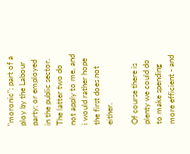"moronic"; part of a ploy by the Labour party; or employed in the public sector. The latter two do not apply to me, and i would rather hope the first does not either.

Of course there is plenty we could do to make spending more efficient - and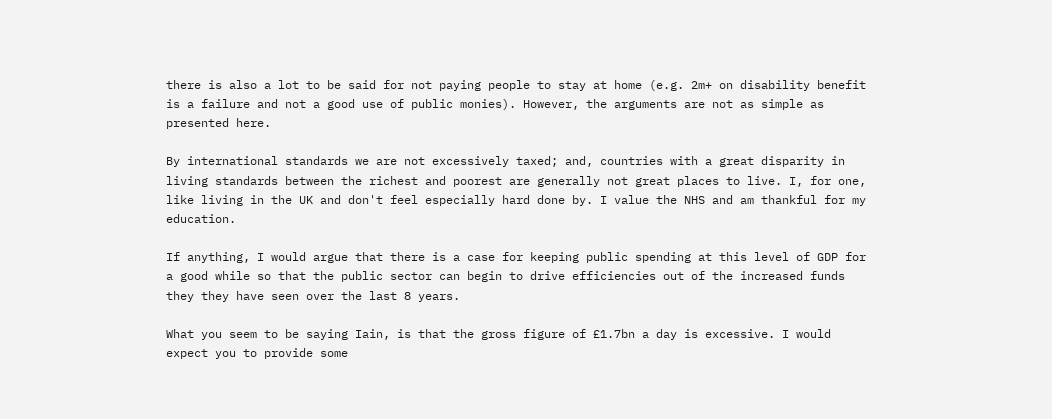there is also a lot to be said for not paying people to stay at home (e.g. 2m+ on disability benefit is a failure and not a good use of public monies). However, the arguments are not as simple as presented here.

By international standards we are not excessively taxed; and, countries with a great disparity in living standards between the richest and poorest are generally not great places to live. I, for one, like living in the UK and don't feel especially hard done by. I value the NHS and am thankful for my education.

If anything, I would argue that there is a case for keeping public spending at this level of GDP for a good while so that the public sector can begin to drive efficiencies out of the increased funds they they have seen over the last 8 years.

What you seem to be saying Iain, is that the gross figure of £1.7bn a day is excessive. I would expect you to provide some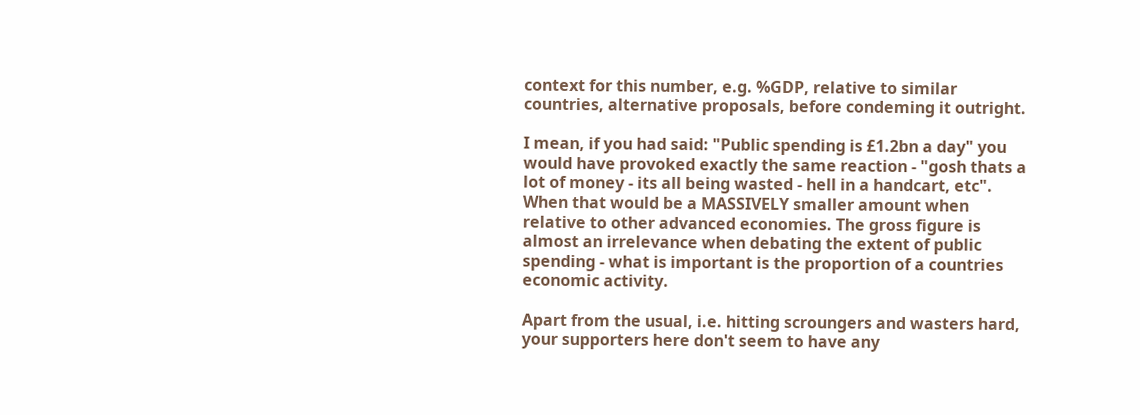context for this number, e.g. %GDP, relative to similar countries, alternative proposals, before condeming it outright.

I mean, if you had said: "Public spending is £1.2bn a day" you would have provoked exactly the same reaction - "gosh thats a lot of money - its all being wasted - hell in a handcart, etc". When that would be a MASSIVELY smaller amount when relative to other advanced economies. The gross figure is almost an irrelevance when debating the extent of public spending - what is important is the proportion of a countries economic activity.

Apart from the usual, i.e. hitting scroungers and wasters hard, your supporters here don't seem to have any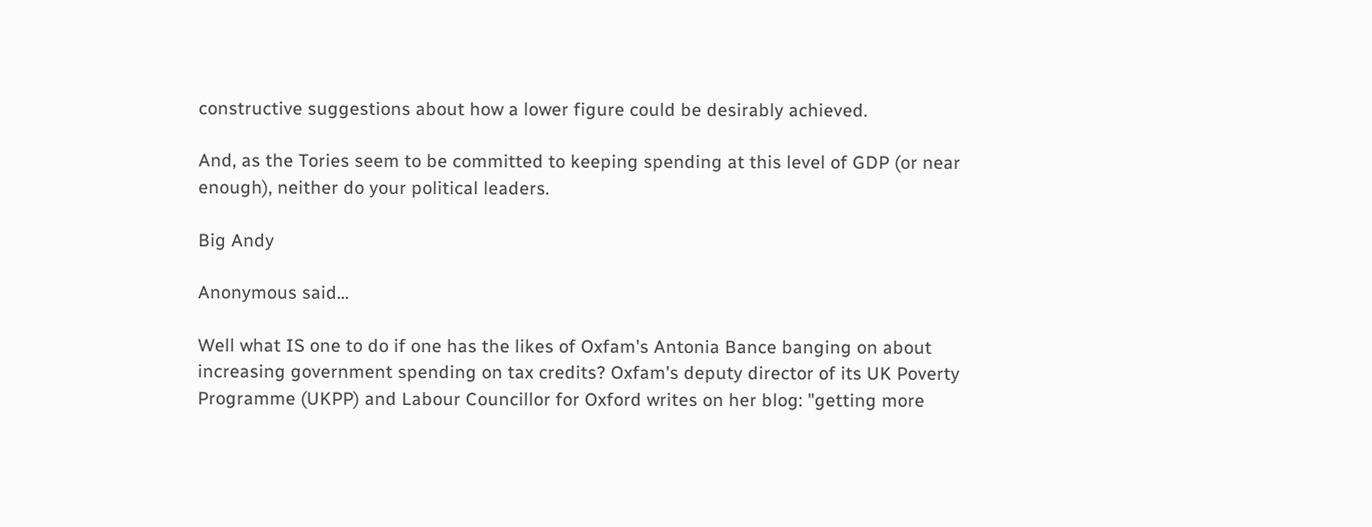constructive suggestions about how a lower figure could be desirably achieved.

And, as the Tories seem to be committed to keeping spending at this level of GDP (or near enough), neither do your political leaders.

Big Andy

Anonymous said...

Well what IS one to do if one has the likes of Oxfam's Antonia Bance banging on about increasing government spending on tax credits? Oxfam's deputy director of its UK Poverty Programme (UKPP) and Labour Councillor for Oxford writes on her blog: "getting more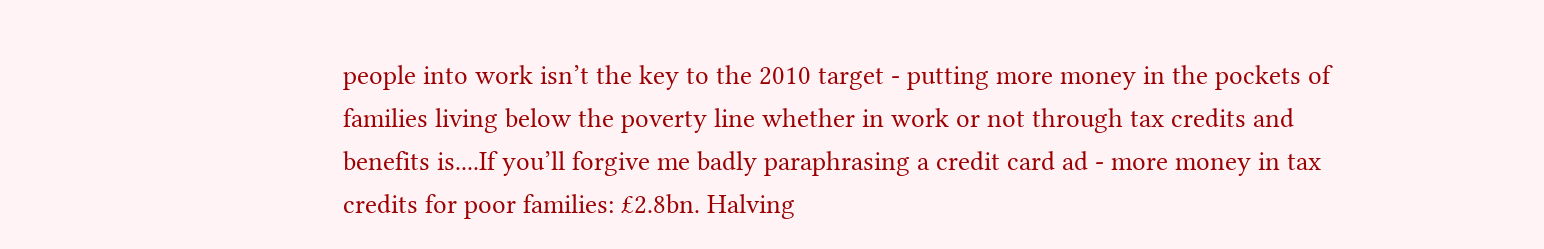people into work isn’t the key to the 2010 target - putting more money in the pockets of families living below the poverty line whether in work or not through tax credits and benefits is....If you’ll forgive me badly paraphrasing a credit card ad - more money in tax credits for poor families: £2.8bn. Halving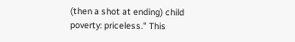(then a shot at ending) child poverty: priceless." This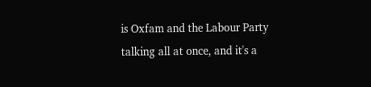is Oxfam and the Labour Party talking all at once, and it's a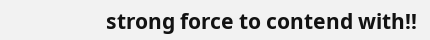strong force to contend with!!